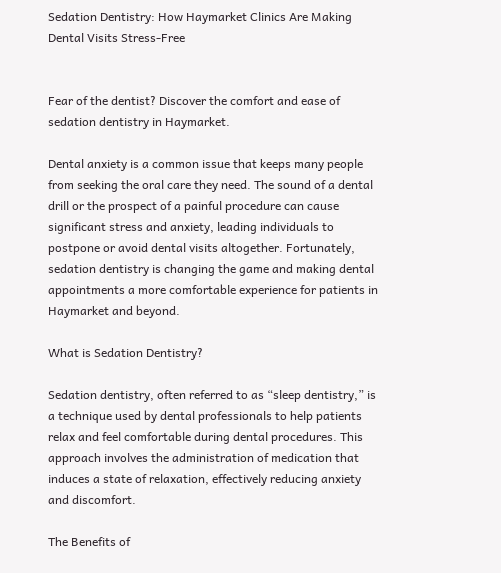Sedation Dentistry: How Haymarket Clinics Are Making Dental Visits Stress-Free


Fear of the dentist? Discover the comfort and ease of sedation dentistry in Haymarket.

Dental anxiety is a common issue that keeps many people from seeking the oral care they need. The sound of a dental drill or the prospect of a painful procedure can cause significant stress and anxiety, leading individuals to postpone or avoid dental visits altogether. Fortunately, sedation dentistry is changing the game and making dental appointments a more comfortable experience for patients in Haymarket and beyond.

What is Sedation Dentistry?

Sedation dentistry, often referred to as “sleep dentistry,” is a technique used by dental professionals to help patients relax and feel comfortable during dental procedures. This approach involves the administration of medication that induces a state of relaxation, effectively reducing anxiety and discomfort.

The Benefits of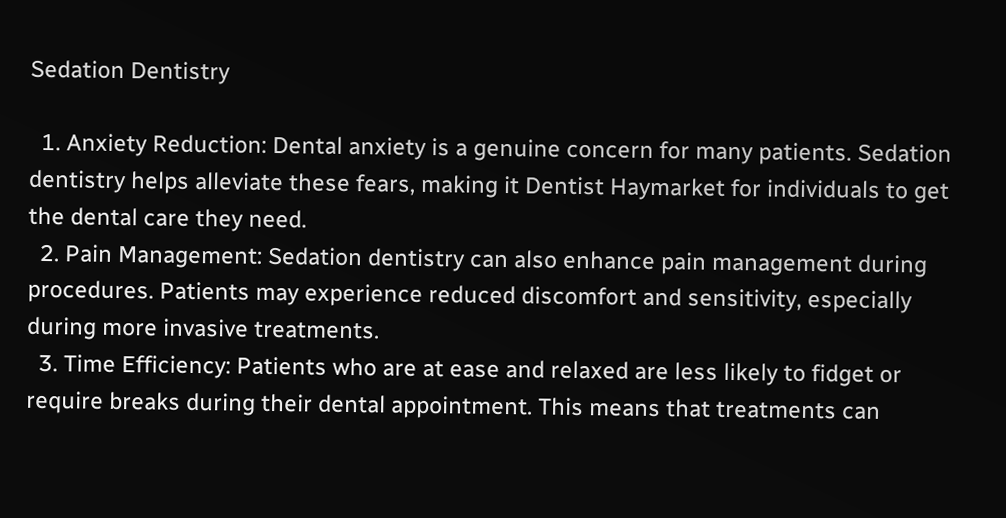Sedation Dentistry

  1. Anxiety Reduction: Dental anxiety is a genuine concern for many patients. Sedation dentistry helps alleviate these fears, making it Dentist Haymarket for individuals to get the dental care they need.
  2. Pain Management: Sedation dentistry can also enhance pain management during procedures. Patients may experience reduced discomfort and sensitivity, especially during more invasive treatments.
  3. Time Efficiency: Patients who are at ease and relaxed are less likely to fidget or require breaks during their dental appointment. This means that treatments can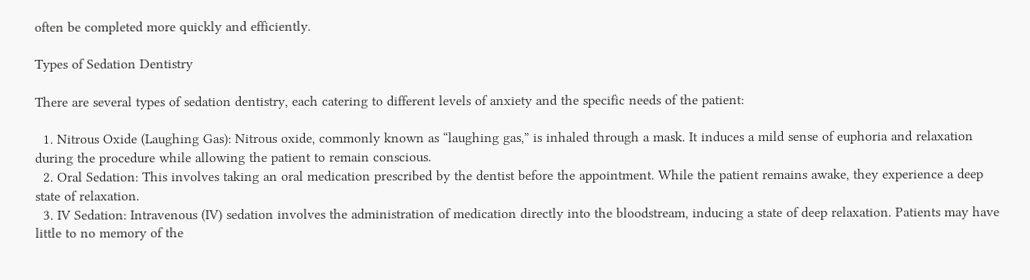often be completed more quickly and efficiently.

Types of Sedation Dentistry

There are several types of sedation dentistry, each catering to different levels of anxiety and the specific needs of the patient:

  1. Nitrous Oxide (Laughing Gas): Nitrous oxide, commonly known as “laughing gas,” is inhaled through a mask. It induces a mild sense of euphoria and relaxation during the procedure while allowing the patient to remain conscious.
  2. Oral Sedation: This involves taking an oral medication prescribed by the dentist before the appointment. While the patient remains awake, they experience a deep state of relaxation.
  3. IV Sedation: Intravenous (IV) sedation involves the administration of medication directly into the bloodstream, inducing a state of deep relaxation. Patients may have little to no memory of the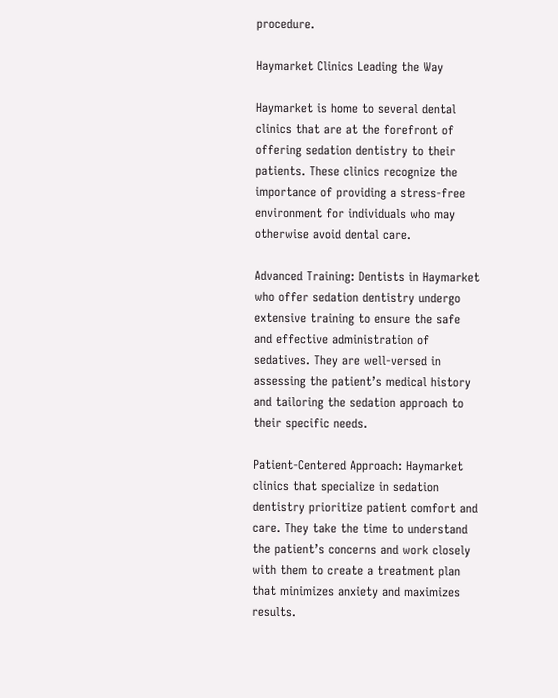procedure.

Haymarket Clinics Leading the Way

Haymarket is home to several dental clinics that are at the forefront of offering sedation dentistry to their patients. These clinics recognize the importance of providing a stress-free environment for individuals who may otherwise avoid dental care.

Advanced Training: Dentists in Haymarket who offer sedation dentistry undergo extensive training to ensure the safe and effective administration of sedatives. They are well-versed in assessing the patient’s medical history and tailoring the sedation approach to their specific needs.

Patient-Centered Approach: Haymarket clinics that specialize in sedation dentistry prioritize patient comfort and care. They take the time to understand the patient’s concerns and work closely with them to create a treatment plan that minimizes anxiety and maximizes results.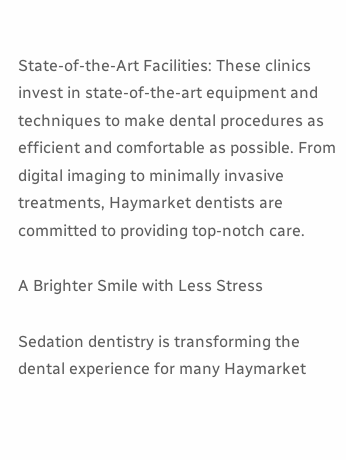State-of-the-Art Facilities: These clinics invest in state-of-the-art equipment and techniques to make dental procedures as efficient and comfortable as possible. From digital imaging to minimally invasive treatments, Haymarket dentists are committed to providing top-notch care.

A Brighter Smile with Less Stress

Sedation dentistry is transforming the dental experience for many Haymarket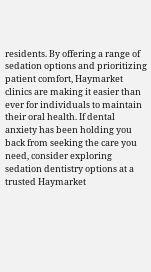residents. By offering a range of sedation options and prioritizing patient comfort, Haymarket clinics are making it easier than ever for individuals to maintain their oral health. If dental anxiety has been holding you back from seeking the care you need, consider exploring sedation dentistry options at a trusted Haymarket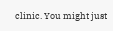clinic. You might just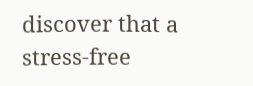discover that a stress-free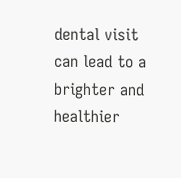dental visit can lead to a brighter and healthier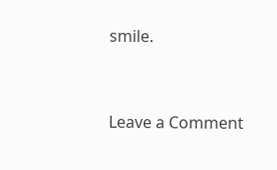smile.


Leave a Comment